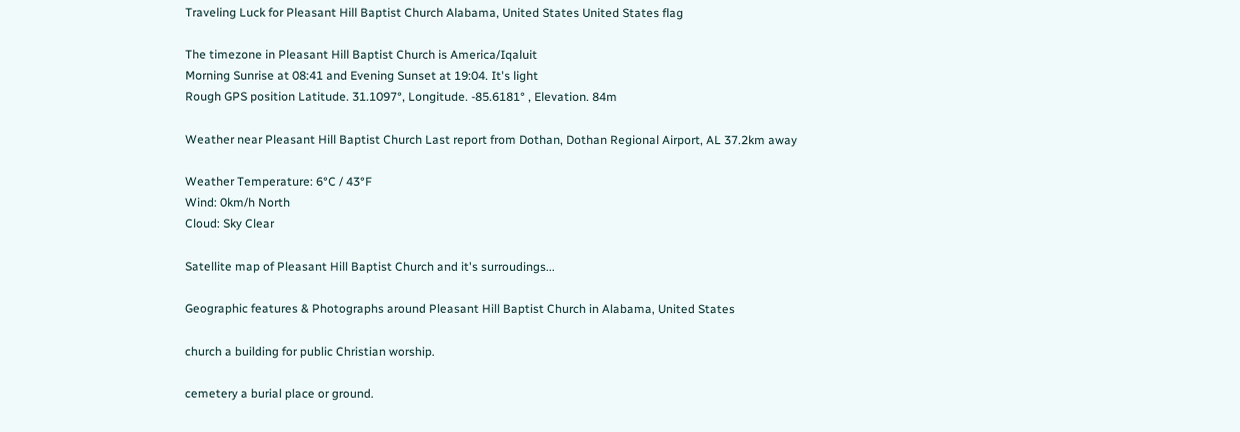Traveling Luck for Pleasant Hill Baptist Church Alabama, United States United States flag

The timezone in Pleasant Hill Baptist Church is America/Iqaluit
Morning Sunrise at 08:41 and Evening Sunset at 19:04. It's light
Rough GPS position Latitude. 31.1097°, Longitude. -85.6181° , Elevation. 84m

Weather near Pleasant Hill Baptist Church Last report from Dothan, Dothan Regional Airport, AL 37.2km away

Weather Temperature: 6°C / 43°F
Wind: 0km/h North
Cloud: Sky Clear

Satellite map of Pleasant Hill Baptist Church and it's surroudings...

Geographic features & Photographs around Pleasant Hill Baptist Church in Alabama, United States

church a building for public Christian worship.

cemetery a burial place or ground.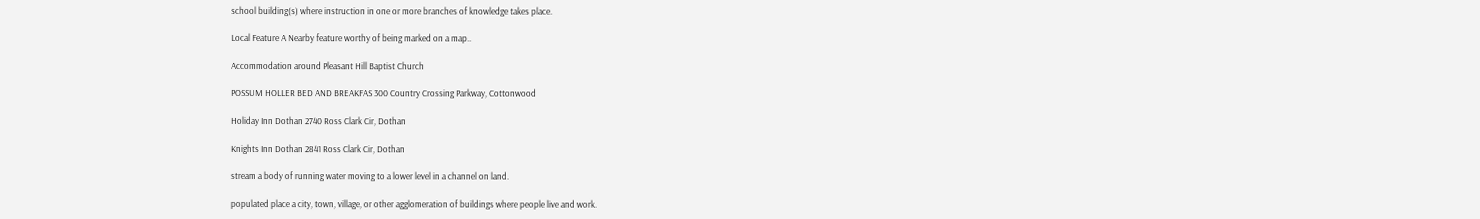school building(s) where instruction in one or more branches of knowledge takes place.

Local Feature A Nearby feature worthy of being marked on a map..

Accommodation around Pleasant Hill Baptist Church

POSSUM HOLLER BED AND BREAKFAS 300 Country Crossing Parkway, Cottonwood

Holiday Inn Dothan 2740 Ross Clark Cir, Dothan

Knights Inn Dothan 2841 Ross Clark Cir, Dothan

stream a body of running water moving to a lower level in a channel on land.

populated place a city, town, village, or other agglomeration of buildings where people live and work.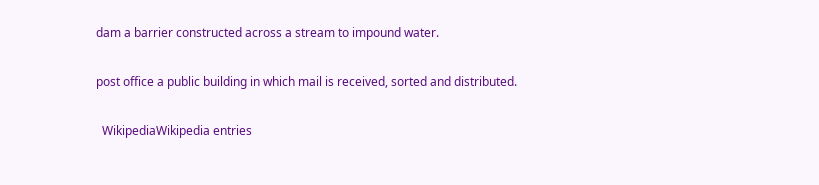dam a barrier constructed across a stream to impound water.

post office a public building in which mail is received, sorted and distributed.

  WikipediaWikipedia entries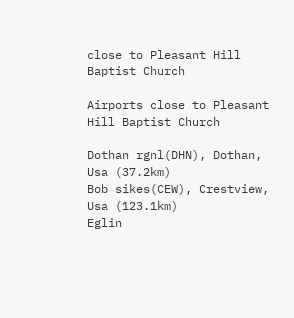close to Pleasant Hill Baptist Church

Airports close to Pleasant Hill Baptist Church

Dothan rgnl(DHN), Dothan, Usa (37.2km)
Bob sikes(CEW), Crestview, Usa (123.1km)
Eglin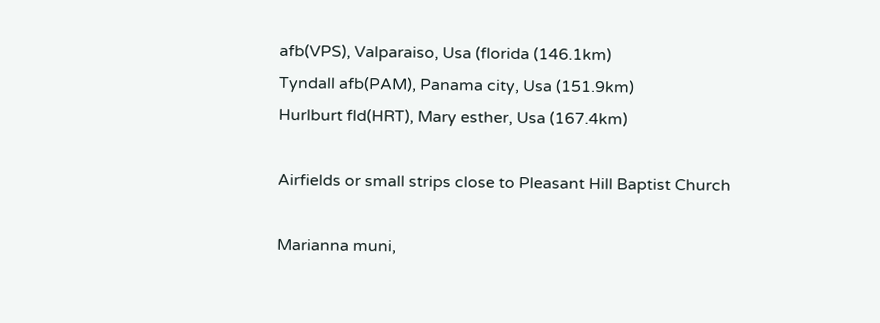afb(VPS), Valparaiso, Usa (florida (146.1km)
Tyndall afb(PAM), Panama city, Usa (151.9km)
Hurlburt fld(HRT), Mary esther, Usa (167.4km)

Airfields or small strips close to Pleasant Hill Baptist Church

Marianna muni,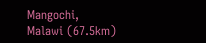Mangochi, Malawi (67.5km)